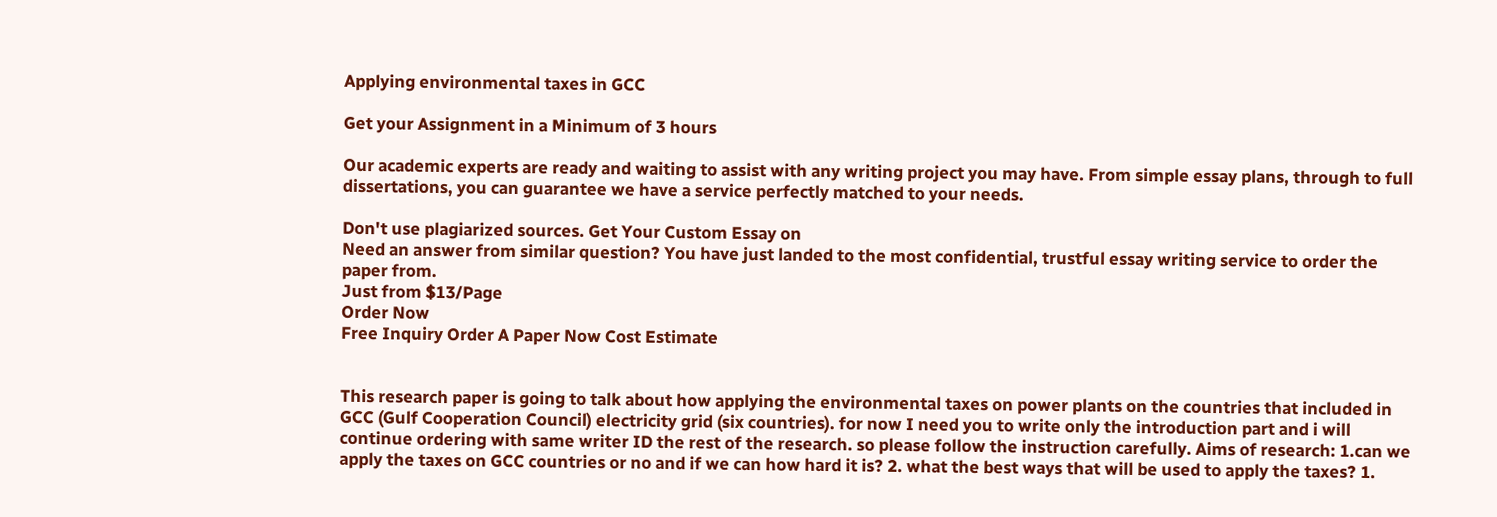Applying environmental taxes in GCC

Get your Assignment in a Minimum of 3 hours

Our academic experts are ready and waiting to assist with any writing project you may have. From simple essay plans, through to full dissertations, you can guarantee we have a service perfectly matched to your needs.

Don't use plagiarized sources. Get Your Custom Essay on
Need an answer from similar question? You have just landed to the most confidential, trustful essay writing service to order the paper from.
Just from $13/Page
Order Now
Free Inquiry Order A Paper Now Cost Estimate


This research paper is going to talk about how applying the environmental taxes on power plants on the countries that included in GCC (Gulf Cooperation Council) electricity grid (six countries). for now I need you to write only the introduction part and i will continue ordering with same writer ID the rest of the research. so please follow the instruction carefully. Aims of research: 1.can we apply the taxes on GCC countries or no and if we can how hard it is? 2. what the best ways that will be used to apply the taxes? 1.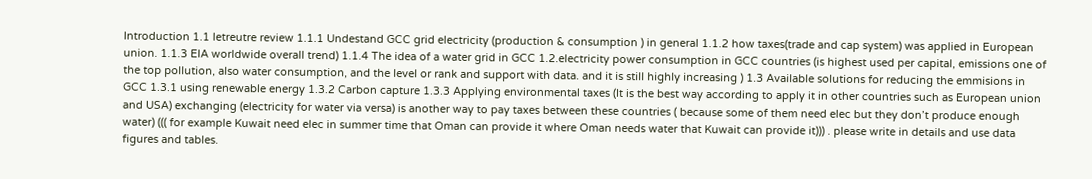Introduction 1.1 letreutre review 1.1.1 Undestand GCC grid electricity (production & consumption ) in general 1.1.2 how taxes(trade and cap system) was applied in European union. 1.1.3 EIA worldwide overall trend) 1.1.4 The idea of a water grid in GCC 1.2.electricity power consumption in GCC countries (is highest used per capital, emissions one of the top pollution, also water consumption, and the level or rank and support with data. and it is still highly increasing ) 1.3 Available solutions for reducing the emmisions in GCC 1.3.1 using renewable energy 1.3.2 Carbon capture 1.3.3 Applying environmental taxes (It is the best way according to apply it in other countries such as European union and USA) exchanging (electricity for water via versa) is another way to pay taxes between these countries ( because some of them need elec but they don’t produce enough water) ((( for example Kuwait need elec in summer time that Oman can provide it where Oman needs water that Kuwait can provide it))) . please write in details and use data figures and tables.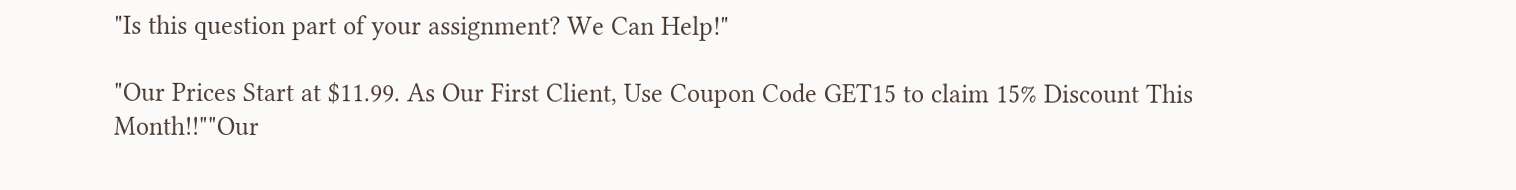"Is this question part of your assignment? We Can Help!"

"Our Prices Start at $11.99. As Our First Client, Use Coupon Code GET15 to claim 15% Discount This Month!!""Our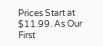Prices Start at $11.99. As Our First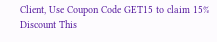Client, Use Coupon Code GET15 to claim 15% Discount This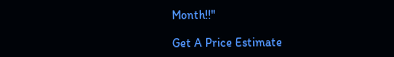Month!!"

Get A Price Estimate